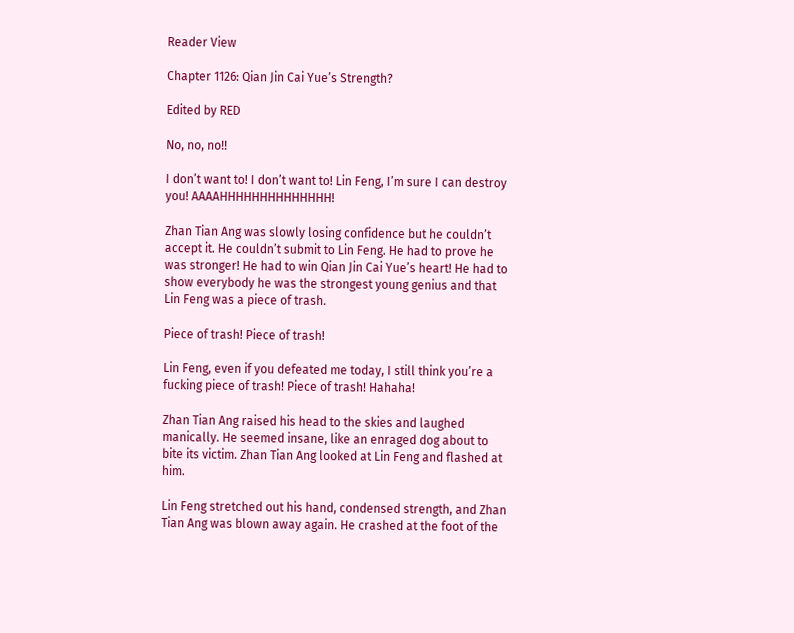Reader View

Chapter 1126: Qian Jin Cai Yue’s Strength?

Edited by RED

No, no, no!!

I don’t want to! I don’t want to! Lin Feng, I’m sure I can destroy you! AAAAHHHHHHHHHHHHHH!

Zhan Tian Ang was slowly losing confidence but he couldn’t accept it. He couldn’t submit to Lin Feng. He had to prove he was stronger! He had to win Qian Jin Cai Yue’s heart! He had to show everybody he was the strongest young genius and that Lin Feng was a piece of trash.

Piece of trash! Piece of trash!

Lin Feng, even if you defeated me today, I still think you’re a fucking piece of trash! Piece of trash! Hahaha!

Zhan Tian Ang raised his head to the skies and laughed manically. He seemed insane, like an enraged dog about to bite its victim. Zhan Tian Ang looked at Lin Feng and flashed at him.

Lin Feng stretched out his hand, condensed strength, and Zhan Tian Ang was blown away again. He crashed at the foot of the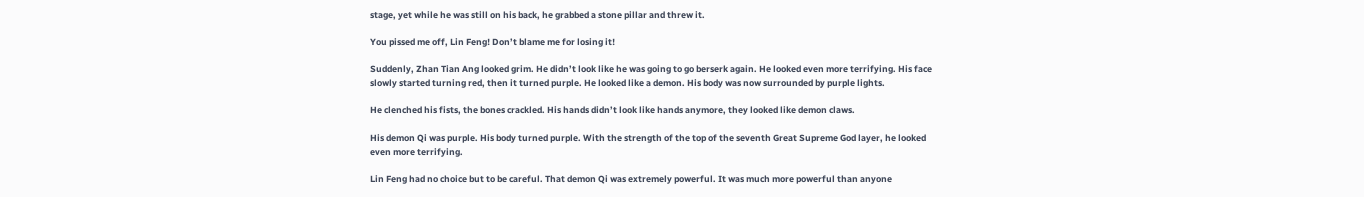stage, yet while he was still on his back, he grabbed a stone pillar and threw it.

You pissed me off, Lin Feng! Don’t blame me for losing it!

Suddenly, Zhan Tian Ang looked grim. He didn’t look like he was going to go berserk again. He looked even more terrifying. His face slowly started turning red, then it turned purple. He looked like a demon. His body was now surrounded by purple lights.

He clenched his fists, the bones crackled. His hands didn’t look like hands anymore, they looked like demon claws.

His demon Qi was purple. His body turned purple. With the strength of the top of the seventh Great Supreme God layer, he looked even more terrifying.

Lin Feng had no choice but to be careful. That demon Qi was extremely powerful. It was much more powerful than anyone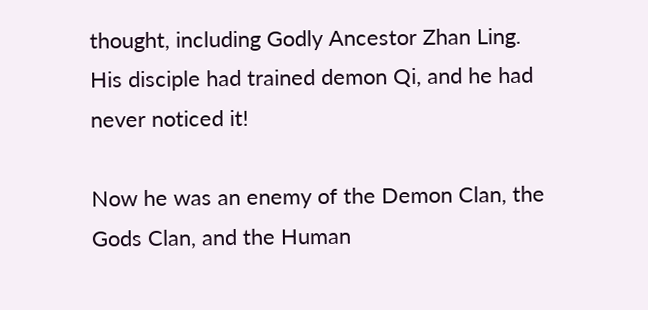thought, including Godly Ancestor Zhan Ling. His disciple had trained demon Qi, and he had never noticed it!

Now he was an enemy of the Demon Clan, the Gods Clan, and the Human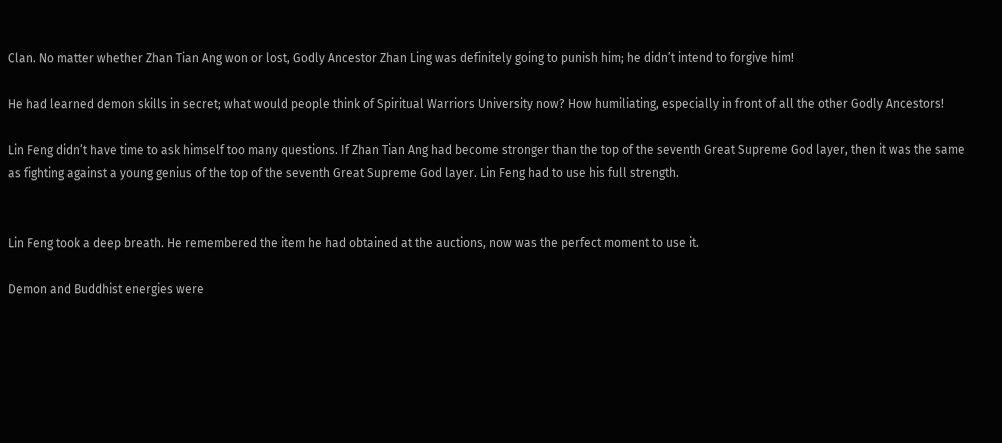Clan. No matter whether Zhan Tian Ang won or lost, Godly Ancestor Zhan Ling was definitely going to punish him; he didn’t intend to forgive him!

He had learned demon skills in secret; what would people think of Spiritual Warriors University now? How humiliating, especially in front of all the other Godly Ancestors!

Lin Feng didn’t have time to ask himself too many questions. If Zhan Tian Ang had become stronger than the top of the seventh Great Supreme God layer, then it was the same as fighting against a young genius of the top of the seventh Great Supreme God layer. Lin Feng had to use his full strength.


Lin Feng took a deep breath. He remembered the item he had obtained at the auctions, now was the perfect moment to use it.

Demon and Buddhist energies were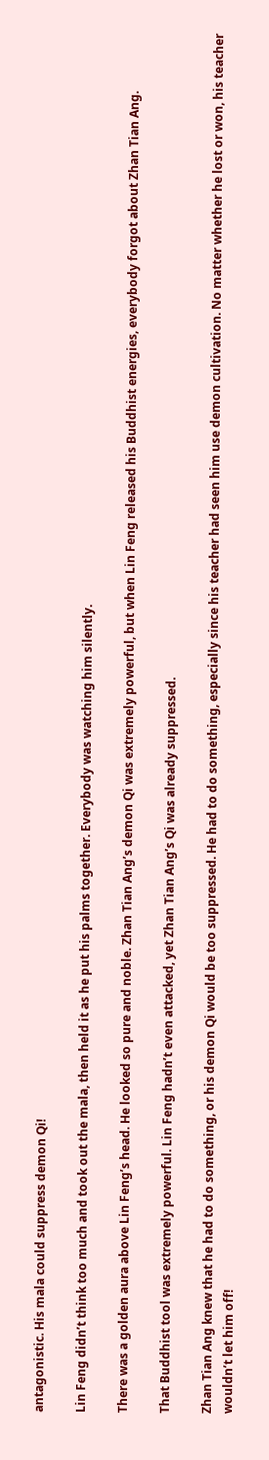antagonistic. His mala could suppress demon Qi!

Lin Feng didn’t think too much and took out the mala, then held it as he put his palms together. Everybody was watching him silently.

There was a golden aura above Lin Feng’s head. He looked so pure and noble. Zhan Tian Ang’s demon Qi was extremely powerful, but when Lin Feng released his Buddhist energies, everybody forgot about Zhan Tian Ang.

That Buddhist tool was extremely powerful. Lin Feng hadn’t even attacked, yet Zhan Tian Ang’s Qi was already suppressed.

Zhan Tian Ang knew that he had to do something, or his demon Qi would be too suppressed. He had to do something, especially since his teacher had seen him use demon cultivation. No matter whether he lost or won, his teacher wouldn’t let him off!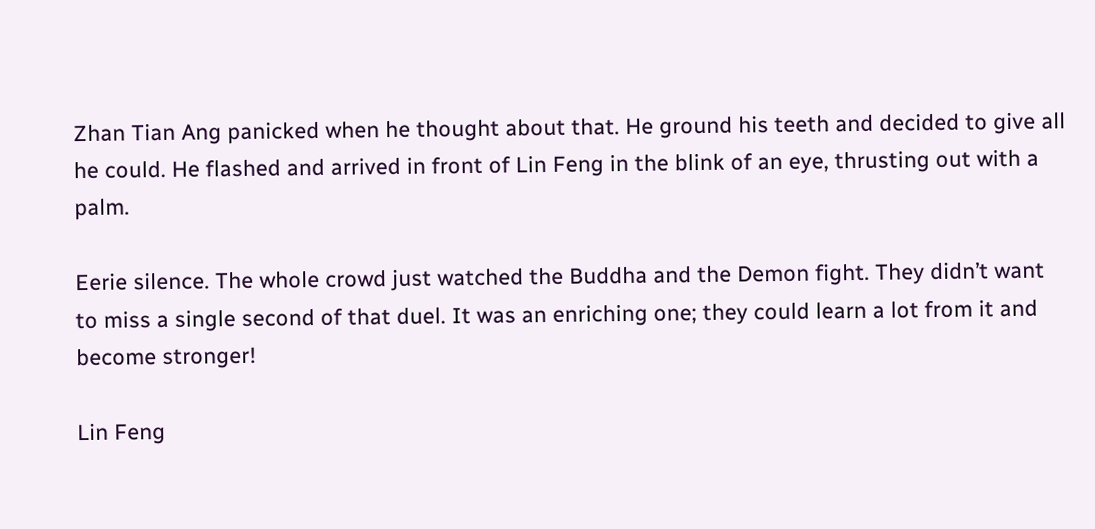Zhan Tian Ang panicked when he thought about that. He ground his teeth and decided to give all he could. He flashed and arrived in front of Lin Feng in the blink of an eye, thrusting out with a palm.

Eerie silence. The whole crowd just watched the Buddha and the Demon fight. They didn’t want to miss a single second of that duel. It was an enriching one; they could learn a lot from it and become stronger!

Lin Feng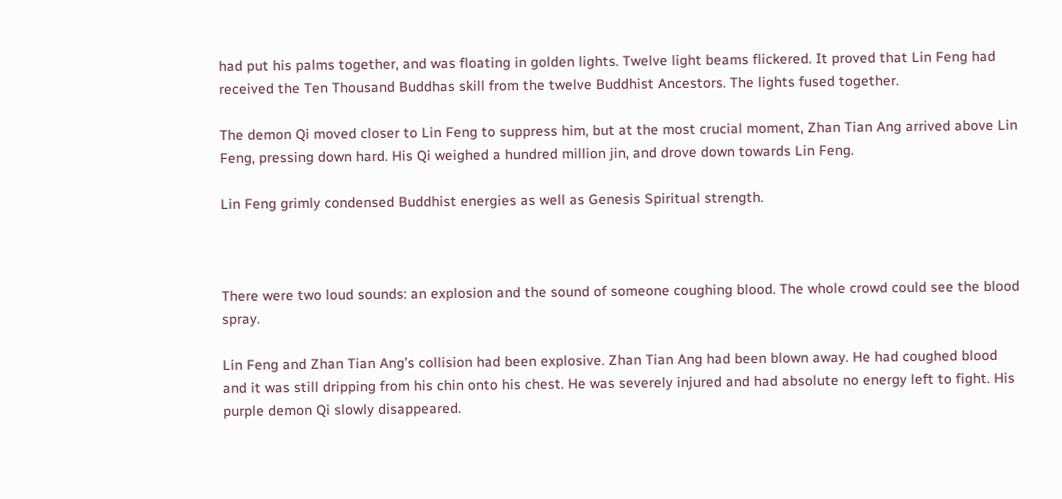had put his palms together, and was floating in golden lights. Twelve light beams flickered. It proved that Lin Feng had received the Ten Thousand Buddhas skill from the twelve Buddhist Ancestors. The lights fused together.

The demon Qi moved closer to Lin Feng to suppress him, but at the most crucial moment, Zhan Tian Ang arrived above Lin Feng, pressing down hard. His Qi weighed a hundred million jin, and drove down towards Lin Feng.

Lin Feng grimly condensed Buddhist energies as well as Genesis Spiritual strength.



There were two loud sounds: an explosion and the sound of someone coughing blood. The whole crowd could see the blood spray.

Lin Feng and Zhan Tian Ang’s collision had been explosive. Zhan Tian Ang had been blown away. He had coughed blood and it was still dripping from his chin onto his chest. He was severely injured and had absolute no energy left to fight. His purple demon Qi slowly disappeared.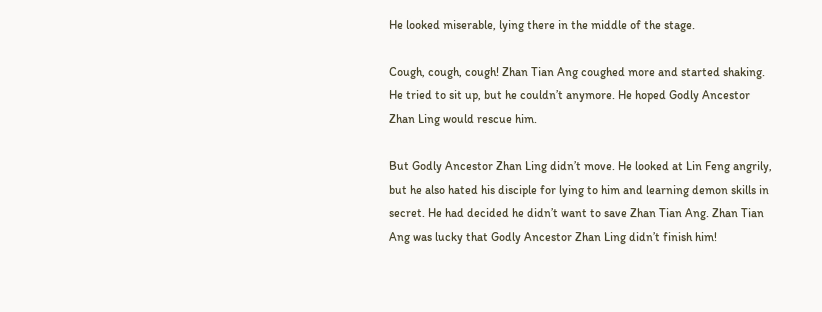He looked miserable, lying there in the middle of the stage.

Cough, cough, cough! Zhan Tian Ang coughed more and started shaking. He tried to sit up, but he couldn’t anymore. He hoped Godly Ancestor Zhan Ling would rescue him.

But Godly Ancestor Zhan Ling didn’t move. He looked at Lin Feng angrily, but he also hated his disciple for lying to him and learning demon skills in secret. He had decided he didn’t want to save Zhan Tian Ang. Zhan Tian Ang was lucky that Godly Ancestor Zhan Ling didn’t finish him!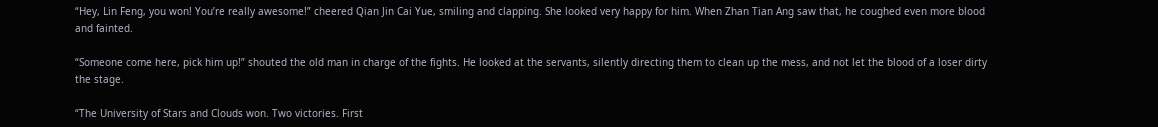“Hey, Lin Feng, you won! You’re really awesome!” cheered Qian Jin Cai Yue, smiling and clapping. She looked very happy for him. When Zhan Tian Ang saw that, he coughed even more blood and fainted.

“Someone come here, pick him up!” shouted the old man in charge of the fights. He looked at the servants, silently directing them to clean up the mess, and not let the blood of a loser dirty the stage.

“The University of Stars and Clouds won. Two victories. First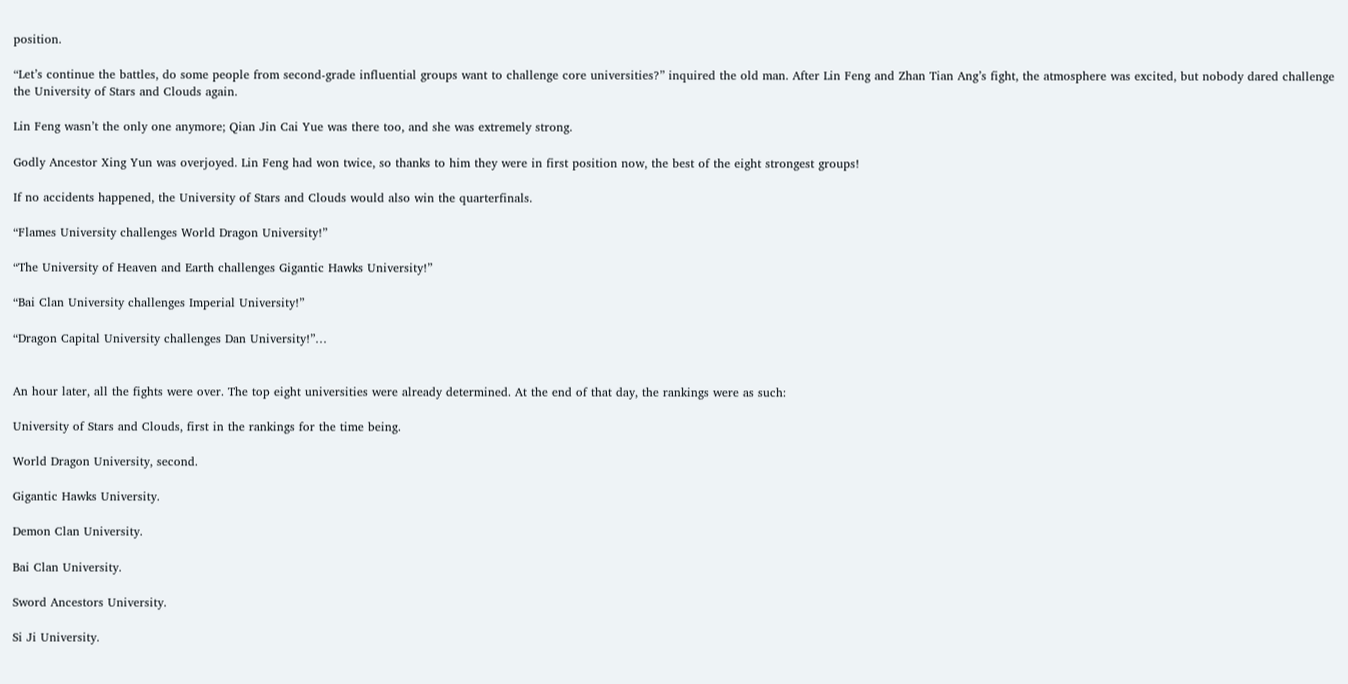position.

“Let’s continue the battles, do some people from second-grade influential groups want to challenge core universities?” inquired the old man. After Lin Feng and Zhan Tian Ang’s fight, the atmosphere was excited, but nobody dared challenge the University of Stars and Clouds again.

Lin Feng wasn’t the only one anymore; Qian Jin Cai Yue was there too, and she was extremely strong.

Godly Ancestor Xing Yun was overjoyed. Lin Feng had won twice, so thanks to him they were in first position now, the best of the eight strongest groups!

If no accidents happened, the University of Stars and Clouds would also win the quarterfinals.

“Flames University challenges World Dragon University!”

“The University of Heaven and Earth challenges Gigantic Hawks University!”

“Bai Clan University challenges Imperial University!”

“Dragon Capital University challenges Dan University!”…


An hour later, all the fights were over. The top eight universities were already determined. At the end of that day, the rankings were as such:

University of Stars and Clouds, first in the rankings for the time being.

World Dragon University, second.

Gigantic Hawks University.

Demon Clan University.

Bai Clan University.

Sword Ancestors University.

Si Ji University.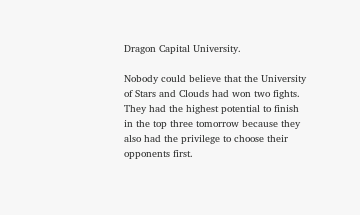Dragon Capital University.

Nobody could believe that the University of Stars and Clouds had won two fights. They had the highest potential to finish in the top three tomorrow because they also had the privilege to choose their opponents first.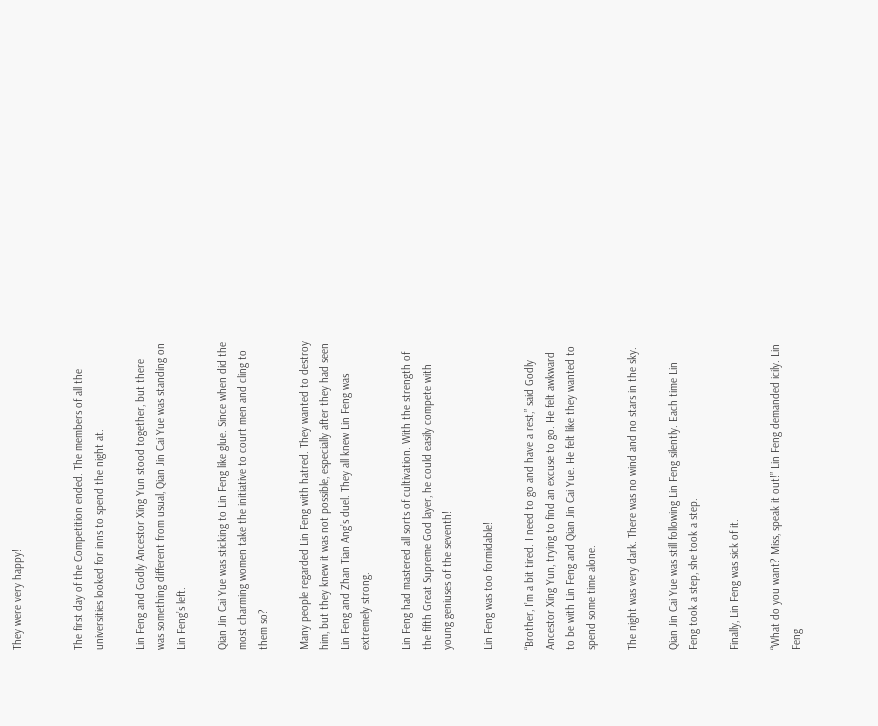They were very happy!


The first day of the Competition ended. The members of all the universities looked for inns to spend the night at.

Lin Feng and Godly Ancestor Xing Yun stood together, but there was something different from usual, Qian Jin Cai Yue was standing on Lin Feng’s left.

Qian Jin Cai Yue was sticking to Lin Feng like glue. Since when did the most charming women take the initiative to court men and cling to them so?

Many people regarded Lin Feng with hatred. They wanted to destroy him, but they knew it was not possible, especially after they had seen Lin Feng and Zhan Tian Ang’s duel. They all knew Lin Feng was extremely strong.

Lin Feng had mastered all sorts of cultivation. With the strength of the fifth Great Supreme God layer, he could easily compete with young geniuses of the seventh!

Lin Feng was too formidable!

“Brother, I’m a bit tired. I need to go and have a rest,” said Godly Ancestor Xing Yun, trying to find an excuse to go. He felt awkward to be with Lin Feng and Qian Jin Cai Yue. He felt like they wanted to spend some time alone.

The night was very dark. There was no wind and no stars in the sky.

Qian Jin Cai Yue was still following Lin Feng silently. Each time Lin Feng took a step, she took a step.

Finally, Lin Feng was sick of it.

“What do you want? Miss, speak it out!” Lin Feng demanded icily. Lin Feng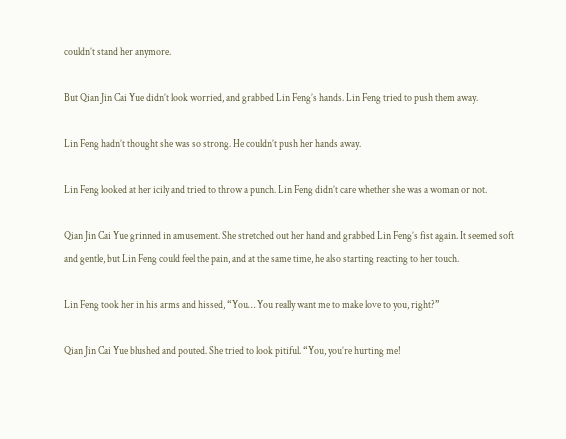couldn’t stand her anymore.

But Qian Jin Cai Yue didn’t look worried, and grabbed Lin Feng’s hands. Lin Feng tried to push them away.

Lin Feng hadn’t thought she was so strong. He couldn’t push her hands away.

Lin Feng looked at her icily and tried to throw a punch. Lin Feng didn’t care whether she was a woman or not.

Qian Jin Cai Yue grinned in amusement. She stretched out her hand and grabbed Lin Feng’s fist again. It seemed soft and gentle, but Lin Feng could feel the pain, and at the same time, he also starting reacting to her touch.

Lin Feng took her in his arms and hissed, “You… You really want me to make love to you, right?”

Qian Jin Cai Yue blushed and pouted. She tried to look pitiful. “You, you’re hurting me!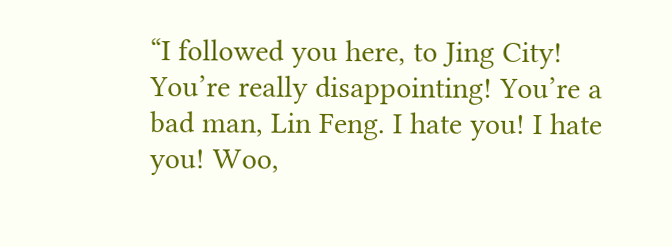“I followed you here, to Jing City! You’re really disappointing! You’re a bad man, Lin Feng. I hate you! I hate you! Woo,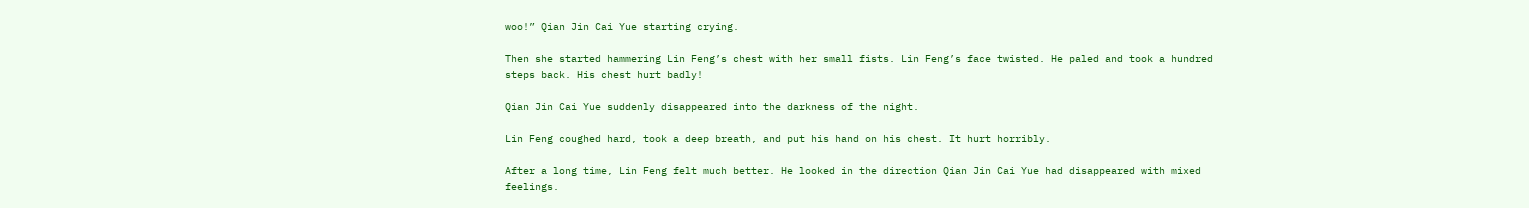woo!” Qian Jin Cai Yue starting crying.

Then she started hammering Lin Feng’s chest with her small fists. Lin Feng’s face twisted. He paled and took a hundred steps back. His chest hurt badly!

Qian Jin Cai Yue suddenly disappeared into the darkness of the night.

Lin Feng coughed hard, took a deep breath, and put his hand on his chest. It hurt horribly.

After a long time, Lin Feng felt much better. He looked in the direction Qian Jin Cai Yue had disappeared with mixed feelings.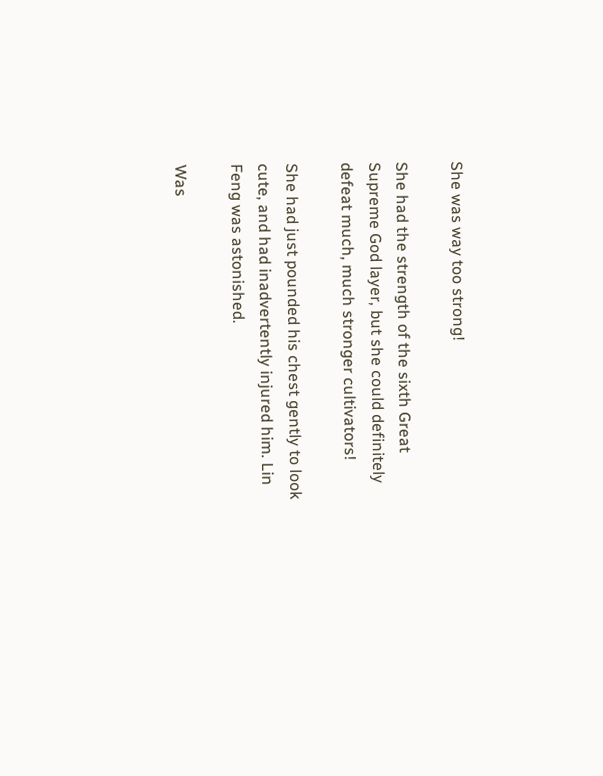She was way too strong!

She had the strength of the sixth Great Supreme God layer, but she could definitely defeat much, much stronger cultivators!

She had just pounded his chest gently to look cute, and had inadvertently injured him. Lin Feng was astonished.

Was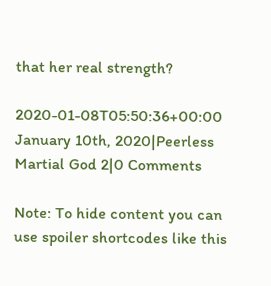that her real strength?

2020-01-08T05:50:36+00:00 January 10th, 2020|Peerless Martial God 2|0 Comments

Note: To hide content you can use spoiler shortcodes like this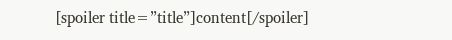[spoiler title=”title”]content[/spoiler]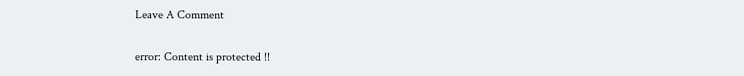Leave A Comment

error: Content is protected !!